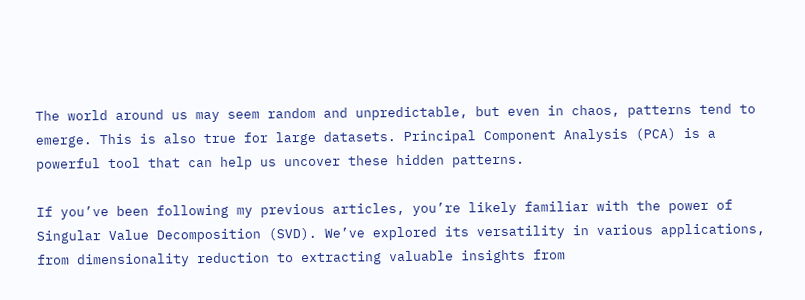The world around us may seem random and unpredictable, but even in chaos, patterns tend to emerge. This is also true for large datasets. Principal Component Analysis (PCA) is a powerful tool that can help us uncover these hidden patterns.

If you’ve been following my previous articles, you’re likely familiar with the power of Singular Value Decomposition (SVD). We’ve explored its versatility in various applications, from dimensionality reduction to extracting valuable insights from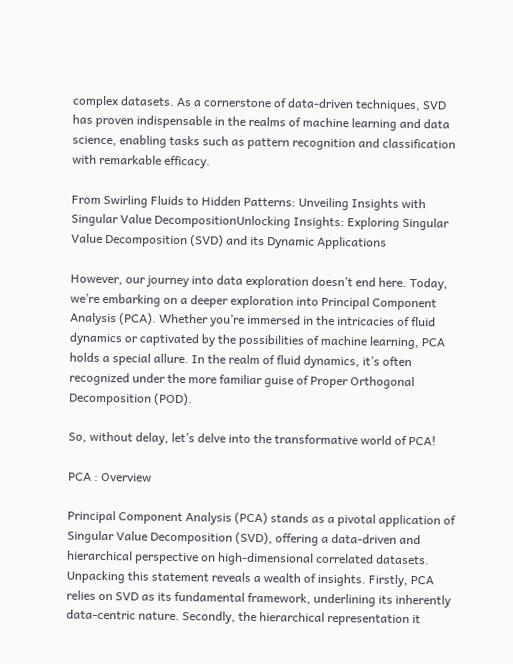complex datasets. As a cornerstone of data-driven techniques, SVD has proven indispensable in the realms of machine learning and data science, enabling tasks such as pattern recognition and classification with remarkable efficacy.

From Swirling Fluids to Hidden Patterns: Unveiling Insights with Singular Value DecompositionUnlocking Insights: Exploring Singular Value Decomposition (SVD) and its Dynamic Applications

However, our journey into data exploration doesn’t end here. Today, we’re embarking on a deeper exploration into Principal Component Analysis (PCA). Whether you’re immersed in the intricacies of fluid dynamics or captivated by the possibilities of machine learning, PCA holds a special allure. In the realm of fluid dynamics, it’s often recognized under the more familiar guise of Proper Orthogonal Decomposition (POD).

So, without delay, let’s delve into the transformative world of PCA!

PCA : Overview

Principal Component Analysis (PCA) stands as a pivotal application of Singular Value Decomposition (SVD), offering a data-driven and hierarchical perspective on high-dimensional correlated datasets. Unpacking this statement reveals a wealth of insights. Firstly, PCA relies on SVD as its fundamental framework, underlining its inherently data-centric nature. Secondly, the hierarchical representation it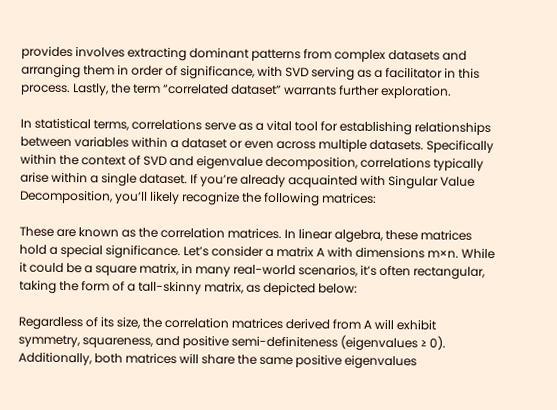provides involves extracting dominant patterns from complex datasets and arranging them in order of significance, with SVD serving as a facilitator in this process. Lastly, the term “correlated dataset” warrants further exploration.

In statistical terms, correlations serve as a vital tool for establishing relationships between variables within a dataset or even across multiple datasets. Specifically within the context of SVD and eigenvalue decomposition, correlations typically arise within a single dataset. If you’re already acquainted with Singular Value Decomposition, you’ll likely recognize the following matrices:

These are known as the correlation matrices. In linear algebra, these matrices hold a special significance. Let’s consider a matrix A with dimensions m×n. While it could be a square matrix, in many real-world scenarios, it’s often rectangular, taking the form of a tall-skinny matrix, as depicted below:

Regardless of its size, the correlation matrices derived from A will exhibit symmetry, squareness, and positive semi-definiteness (eigenvalues ≥ 0). Additionally, both matrices will share the same positive eigenvalues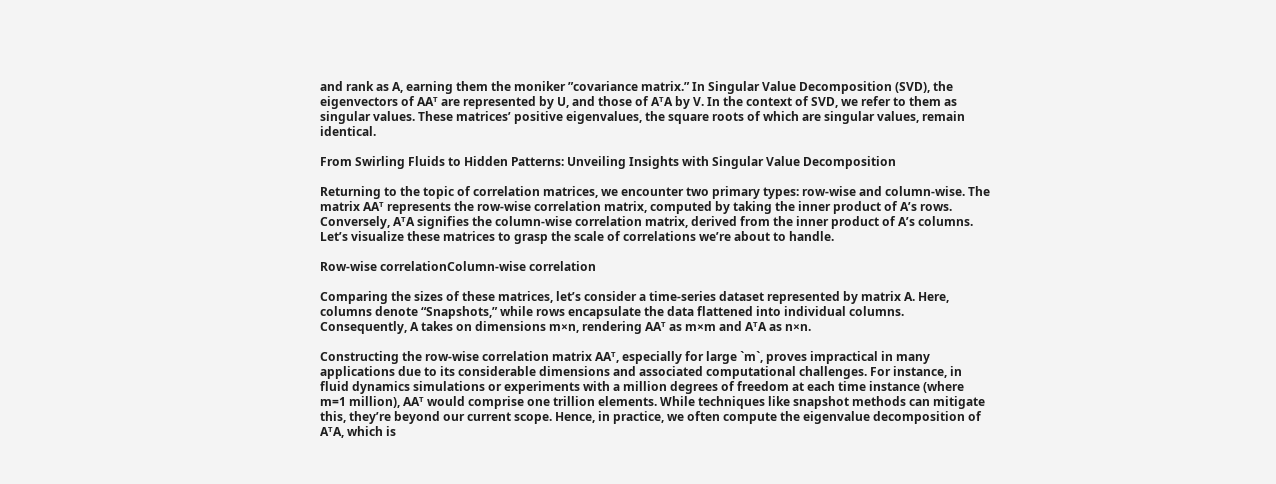and rank as A, earning them the moniker ”covariance matrix.” In Singular Value Decomposition (SVD), the eigenvectors of AAᵀ are represented by U, and those of AᵀA by V. In the context of SVD, we refer to them as singular values. These matrices’ positive eigenvalues, the square roots of which are singular values, remain identical.

From Swirling Fluids to Hidden Patterns: Unveiling Insights with Singular Value Decomposition

Returning to the topic of correlation matrices, we encounter two primary types: row-wise and column-wise. The matrix AAᵀ represents the row-wise correlation matrix, computed by taking the inner product of A’s rows. Conversely, AᵀA signifies the column-wise correlation matrix, derived from the inner product of A’s columns. Let’s visualize these matrices to grasp the scale of correlations we’re about to handle.

Row-wise correlationColumn-wise correlation

Comparing the sizes of these matrices, let’s consider a time-series dataset represented by matrix A. Here, columns denote “Snapshots,” while rows encapsulate the data flattened into individual columns. Consequently, A takes on dimensions m×n, rendering AAᵀ as m×m and AᵀA as n×n.

Constructing the row-wise correlation matrix AAᵀ, especially for large `m`, proves impractical in many applications due to its considerable dimensions and associated computational challenges. For instance, in fluid dynamics simulations or experiments with a million degrees of freedom at each time instance (where m=1 million), AAᵀ would comprise one trillion elements. While techniques like snapshot methods can mitigate this, they’re beyond our current scope. Hence, in practice, we often compute the eigenvalue decomposition of AᵀA, which is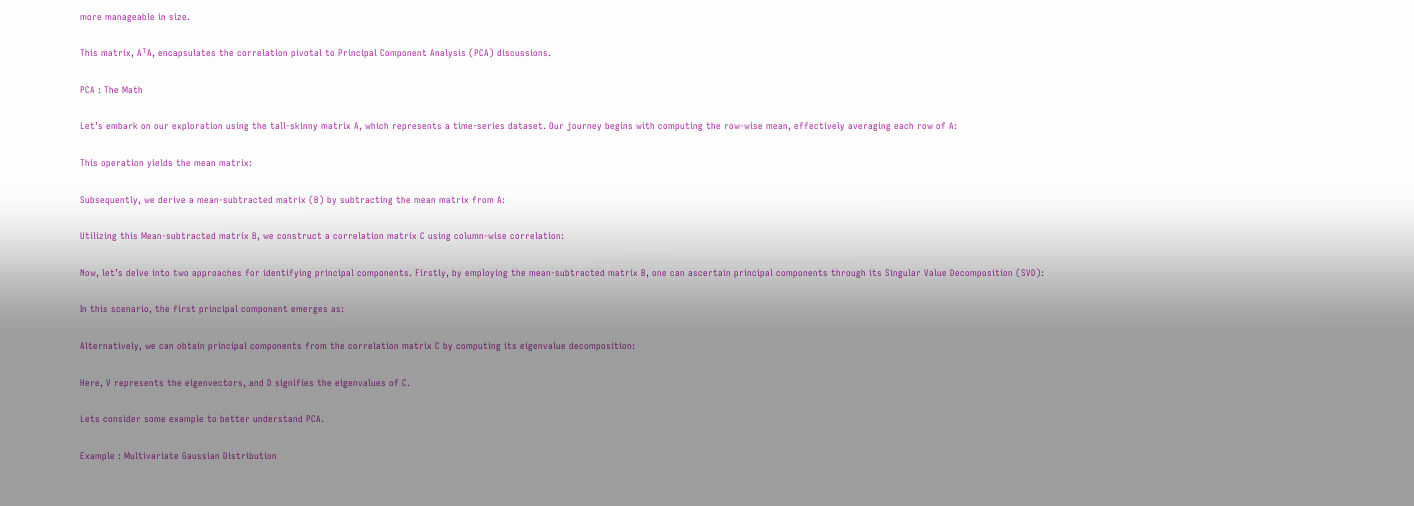more manageable in size.

This matrix, AᵀA, encapsulates the correlation pivotal to Principal Component Analysis (PCA) discussions.

PCA : The Math

Let’s embark on our exploration using the tall-skinny matrix A, which represents a time-series dataset. Our journey begins with computing the row-wise mean, effectively averaging each row of A:

This operation yields the mean matrix:

Subsequently, we derive a mean-subtracted matrix (B) by subtracting the mean matrix from A:

Utilizing this Mean-subtracted matrix B, we construct a correlation matrix C using column-wise correlation:

Now, let’s delve into two approaches for identifying principal components. Firstly, by employing the mean-subtracted matrix B, one can ascertain principal components through its Singular Value Decomposition (SVD):

In this scenario, the first principal component emerges as:

Alternatively, we can obtain principal components from the correlation matrix C by computing its eigenvalue decomposition:

Here, V represents the eigenvectors, and D signifies the eigenvalues of C.

Lets consider some example to better understand PCA.

Example : Multivariate Gaussian Distribution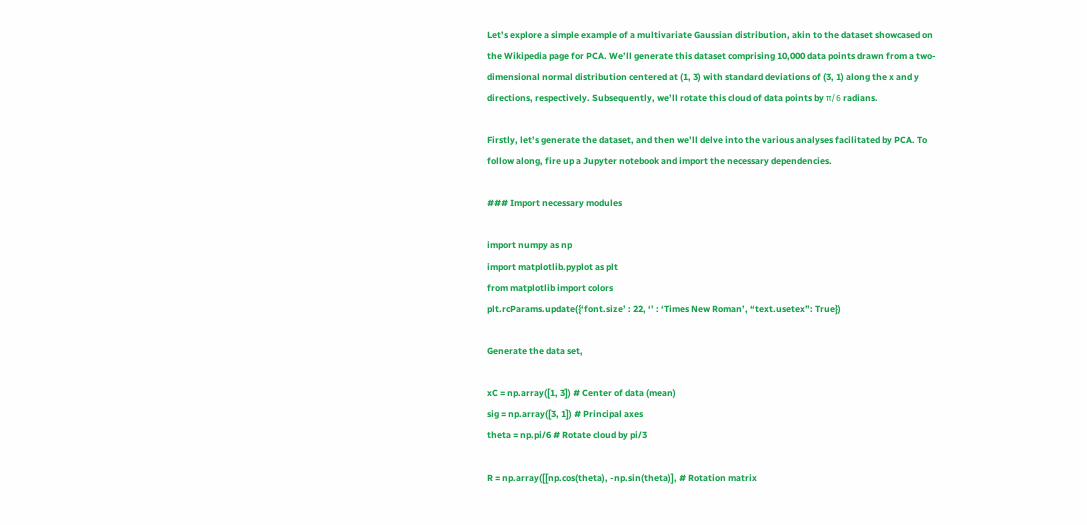Let’s explore a simple example of a multivariate Gaussian distribution, akin to the dataset showcased on the Wikipedia page for PCA. We’ll generate this dataset comprising 10,000 data points drawn from a two-dimensional normal distribution centered at (1, 3) with standard deviations of (3, 1) along the x and y directions, respectively. Subsequently, we’ll rotate this cloud of data points by π/6 radians.

Firstly, let’s generate the dataset, and then we’ll delve into the various analyses facilitated by PCA. To follow along, fire up a Jupyter notebook and import the necessary dependencies.

### Import necessary modules

import numpy as np
import matplotlib.pyplot as plt
from matplotlib import colors
plt.rcParams.update({‘font.size’ : 22, ‘’ : ‘Times New Roman’, “text.usetex”: True})

Generate the data set,

xC = np.array([1, 3]) # Center of data (mean)
sig = np.array([3, 1]) # Principal axes
theta = np.pi/6 # Rotate cloud by pi/3

R = np.array([[np.cos(theta), -np.sin(theta)], # Rotation matrix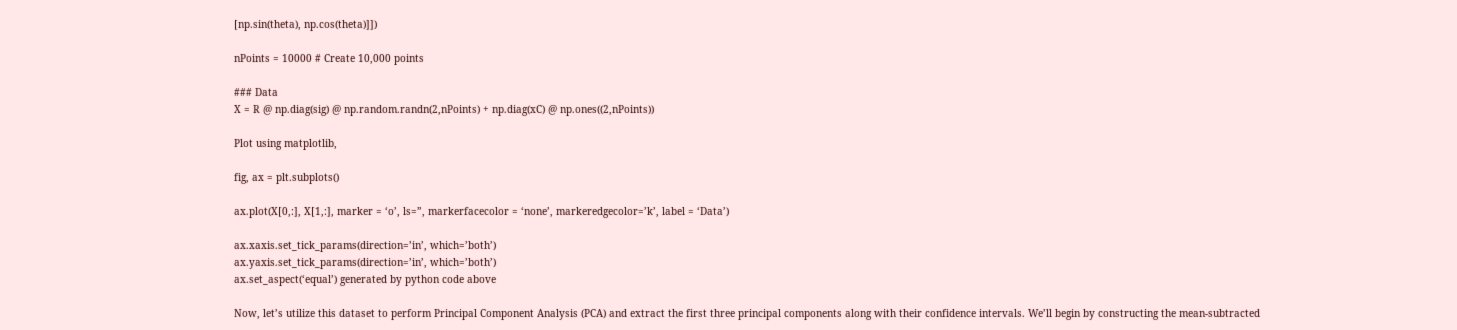[np.sin(theta), np.cos(theta)]])

nPoints = 10000 # Create 10,000 points

### Data
X = R @ np.diag(sig) @ np.random.randn(2,nPoints) + np.diag(xC) @ np.ones((2,nPoints))

Plot using matplotlib,

fig, ax = plt.subplots()

ax.plot(X[0,:], X[1,:], marker = ‘o’, ls=”, markerfacecolor = ‘none’, markeredgecolor=’k’, label = ‘Data’)

ax.xaxis.set_tick_params(direction=’in’, which=’both’)
ax.yaxis.set_tick_params(direction=’in’, which=’both’)
ax.set_aspect(‘equal’) generated by python code above

Now, let’s utilize this dataset to perform Principal Component Analysis (PCA) and extract the first three principal components along with their confidence intervals. We’ll begin by constructing the mean-subtracted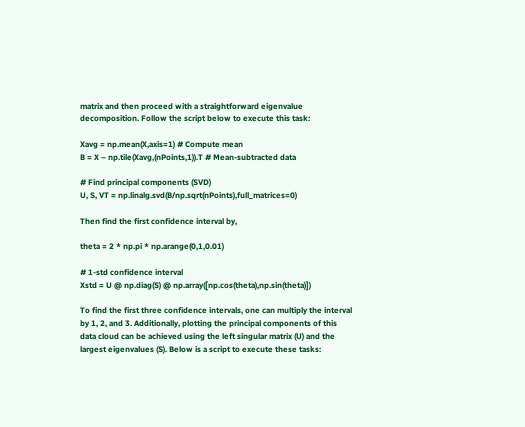matrix and then proceed with a straightforward eigenvalue decomposition. Follow the script below to execute this task:

Xavg = np.mean(X,axis=1) # Compute mean
B = X – np.tile(Xavg,(nPoints,1)).T # Mean-subtracted data

# Find principal components (SVD)
U, S, VT = np.linalg.svd(B/np.sqrt(nPoints),full_matrices=0)

Then find the first confidence interval by,

theta = 2 * np.pi * np.arange(0,1,0.01)

# 1-std confidence interval
Xstd = U @ np.diag(S) @ np.array([np.cos(theta),np.sin(theta)])

To find the first three confidence intervals, one can multiply the interval by 1, 2, and 3. Additionally, plotting the principal components of this data cloud can be achieved using the left singular matrix (U) and the largest eigenvalues (S). Below is a script to execute these tasks: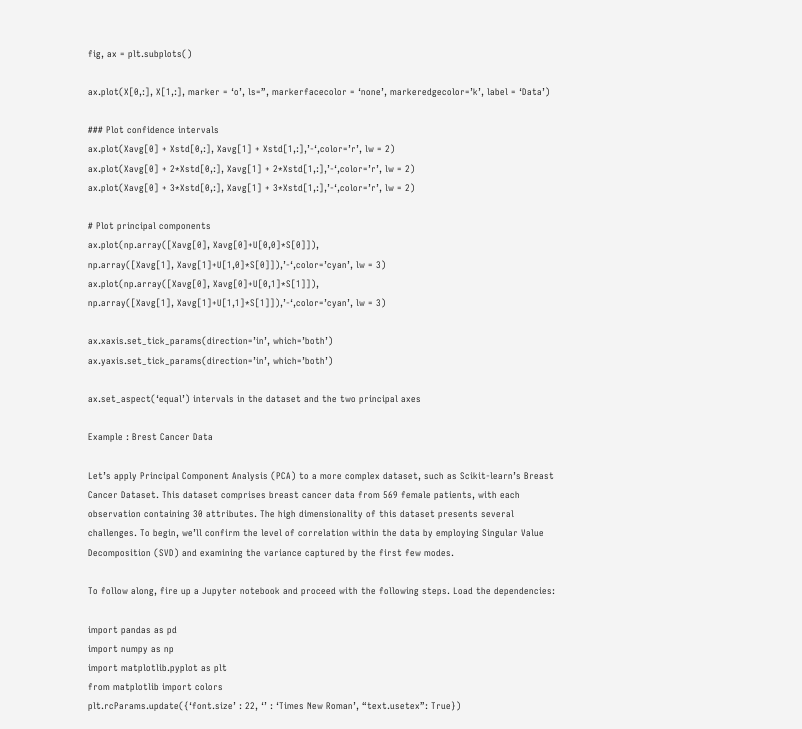fig, ax = plt.subplots()

ax.plot(X[0,:], X[1,:], marker = ‘o’, ls=”, markerfacecolor = ‘none’, markeredgecolor=’k’, label = ‘Data’)

### Plot confidence intervals
ax.plot(Xavg[0] + Xstd[0,:], Xavg[1] + Xstd[1,:],’-‘,color=’r’, lw = 2)
ax.plot(Xavg[0] + 2*Xstd[0,:], Xavg[1] + 2*Xstd[1,:],’-‘,color=’r’, lw = 2)
ax.plot(Xavg[0] + 3*Xstd[0,:], Xavg[1] + 3*Xstd[1,:],’-‘,color=’r’, lw = 2)

# Plot principal components
ax.plot(np.array([Xavg[0], Xavg[0]+U[0,0]*S[0]]),
np.array([Xavg[1], Xavg[1]+U[1,0]*S[0]]),’-‘,color=’cyan’, lw = 3)
ax.plot(np.array([Xavg[0], Xavg[0]+U[0,1]*S[1]]),
np.array([Xavg[1], Xavg[1]+U[1,1]*S[1]]),’-‘,color=’cyan’, lw = 3)

ax.xaxis.set_tick_params(direction=’in’, which=’both’)
ax.yaxis.set_tick_params(direction=’in’, which=’both’)

ax.set_aspect(‘equal’) intervals in the dataset and the two principal axes

Example : Brest Cancer Data

Let’s apply Principal Component Analysis (PCA) to a more complex dataset, such as Scikit-learn’s Breast Cancer Dataset. This dataset comprises breast cancer data from 569 female patients, with each observation containing 30 attributes. The high dimensionality of this dataset presents several challenges. To begin, we’ll confirm the level of correlation within the data by employing Singular Value Decomposition (SVD) and examining the variance captured by the first few modes.

To follow along, fire up a Jupyter notebook and proceed with the following steps. Load the dependencies:

import pandas as pd
import numpy as np
import matplotlib.pyplot as plt
from matplotlib import colors
plt.rcParams.update({‘font.size’ : 22, ‘’ : ‘Times New Roman’, “text.usetex”: True})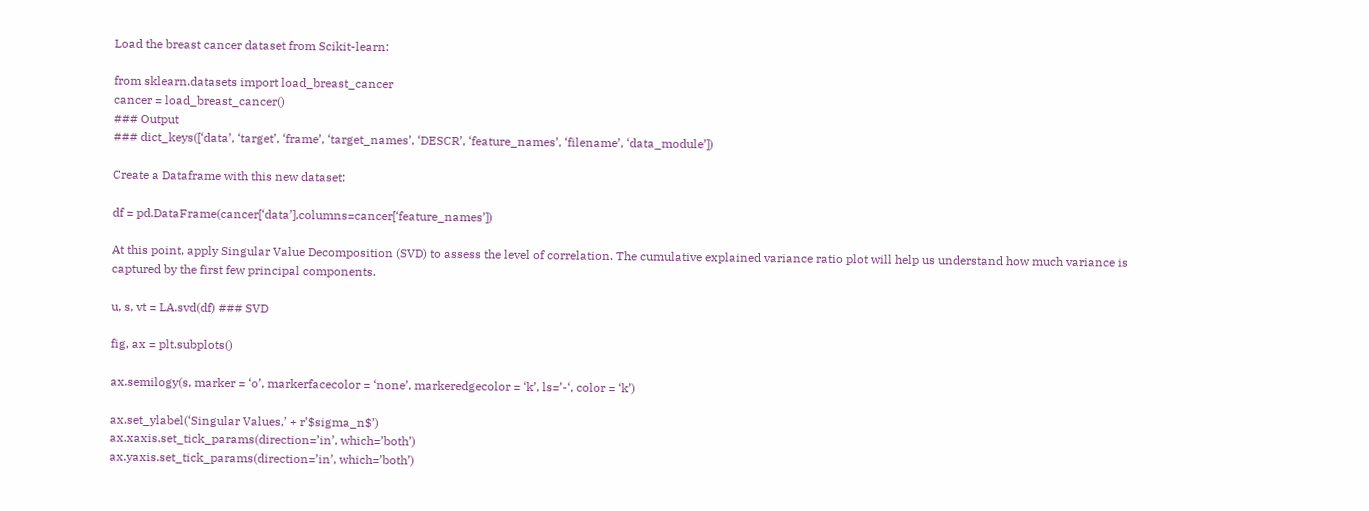Load the breast cancer dataset from Scikit-learn:

from sklearn.datasets import load_breast_cancer
cancer = load_breast_cancer()
### Output
### dict_keys([‘data’, ‘target’, ‘frame’, ‘target_names’, ‘DESCR’, ‘feature_names’, ‘filename’, ‘data_module’])

Create a Dataframe with this new dataset:

df = pd.DataFrame(cancer[‘data’],columns=cancer[‘feature_names’])

At this point, apply Singular Value Decomposition (SVD) to assess the level of correlation. The cumulative explained variance ratio plot will help us understand how much variance is captured by the first few principal components.

u, s, vt = LA.svd(df) ### SVD

fig, ax = plt.subplots()

ax.semilogy(s, marker = ‘o’, markerfacecolor = ‘none’, markeredgecolor = ‘k’, ls=’-‘, color = ‘k’)

ax.set_ylabel(‘Singular Values,’ + r’$sigma_n$’)
ax.xaxis.set_tick_params(direction=’in’, which=’both’)
ax.yaxis.set_tick_params(direction=’in’, which=’both’)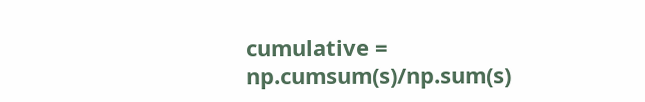cumulative = np.cumsum(s)/np.sum(s)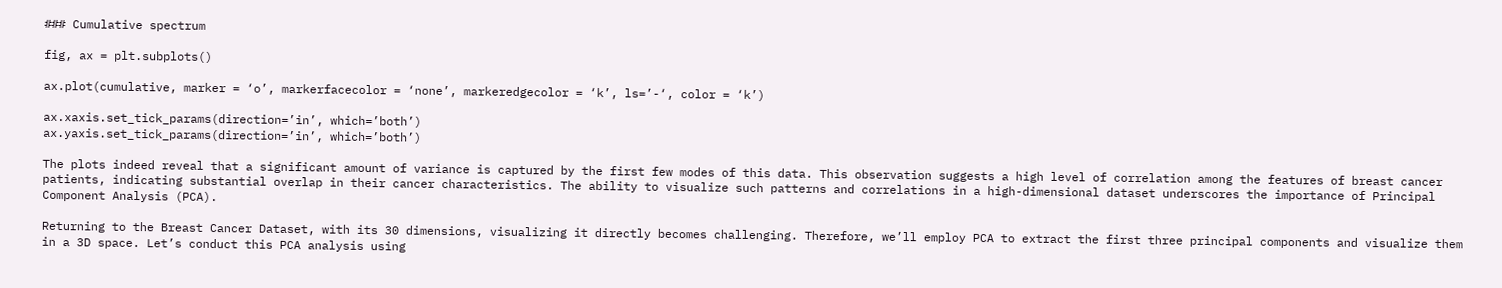### Cumulative spectrum

fig, ax = plt.subplots()

ax.plot(cumulative, marker = ‘o’, markerfacecolor = ‘none’, markeredgecolor = ‘k’, ls=’-‘, color = ‘k’)

ax.xaxis.set_tick_params(direction=’in’, which=’both’)
ax.yaxis.set_tick_params(direction=’in’, which=’both’)

The plots indeed reveal that a significant amount of variance is captured by the first few modes of this data. This observation suggests a high level of correlation among the features of breast cancer patients, indicating substantial overlap in their cancer characteristics. The ability to visualize such patterns and correlations in a high-dimensional dataset underscores the importance of Principal Component Analysis (PCA).

Returning to the Breast Cancer Dataset, with its 30 dimensions, visualizing it directly becomes challenging. Therefore, we’ll employ PCA to extract the first three principal components and visualize them in a 3D space. Let’s conduct this PCA analysis using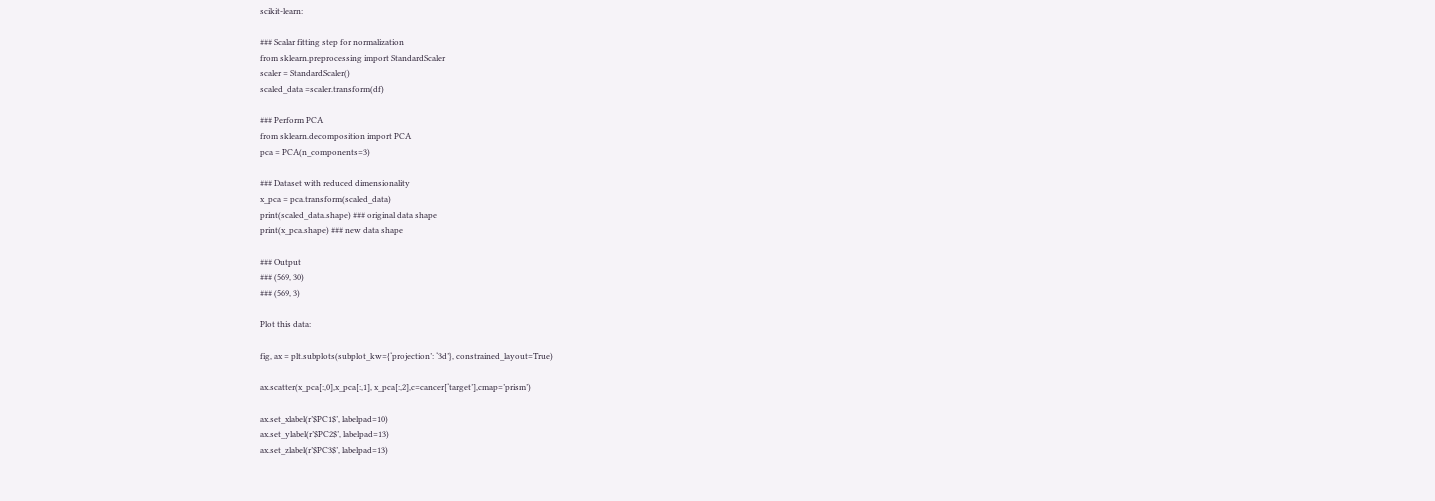scikit-learn:

### Scalar fitting step for normalization
from sklearn.preprocessing import StandardScaler
scaler = StandardScaler()
scaled_data =scaler.transform(df)

### Perform PCA
from sklearn.decomposition import PCA
pca = PCA(n_components=3)

### Dataset with reduced dimensionality
x_pca = pca.transform(scaled_data)
print(scaled_data.shape) ### original data shape
print(x_pca.shape) ### new data shape

### Output
### (569, 30)
### (569, 3)

Plot this data:

fig, ax = plt.subplots(subplot_kw={‘projection’: ‘3d’}, constrained_layout=True)

ax.scatter(x_pca[:,0],x_pca[:,1], x_pca[:,2],c=cancer[‘target’],cmap=’prism’)

ax.set_xlabel(r’$PC1$’, labelpad=10)
ax.set_ylabel(r’$PC2$’, labelpad=13)
ax.set_zlabel(r’$PC3$’, labelpad=13)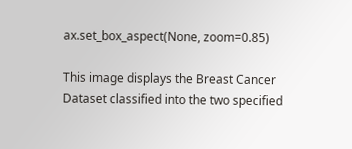ax.set_box_aspect(None, zoom=0.85)

This image displays the Breast Cancer Dataset classified into the two specified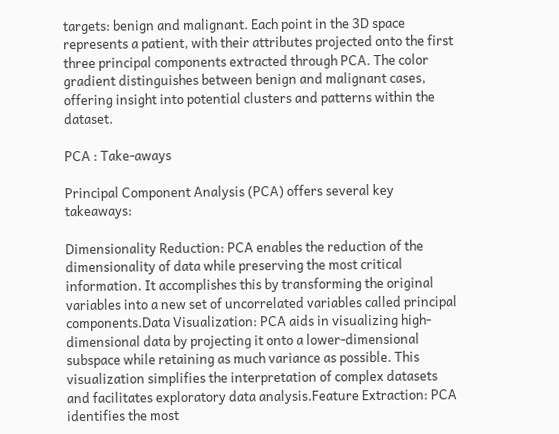targets: benign and malignant. Each point in the 3D space represents a patient, with their attributes projected onto the first three principal components extracted through PCA. The color gradient distinguishes between benign and malignant cases, offering insight into potential clusters and patterns within the dataset.

PCA : Take-aways

Principal Component Analysis (PCA) offers several key takeaways:

Dimensionality Reduction: PCA enables the reduction of the dimensionality of data while preserving the most critical information. It accomplishes this by transforming the original variables into a new set of uncorrelated variables called principal components.Data Visualization: PCA aids in visualizing high-dimensional data by projecting it onto a lower-dimensional subspace while retaining as much variance as possible. This visualization simplifies the interpretation of complex datasets and facilitates exploratory data analysis.Feature Extraction: PCA identifies the most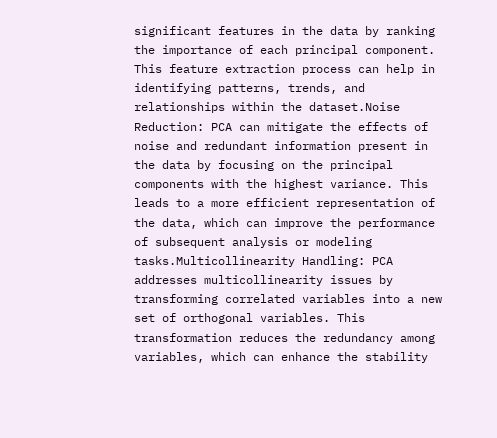significant features in the data by ranking the importance of each principal component. This feature extraction process can help in identifying patterns, trends, and relationships within the dataset.Noise Reduction: PCA can mitigate the effects of noise and redundant information present in the data by focusing on the principal components with the highest variance. This leads to a more efficient representation of the data, which can improve the performance of subsequent analysis or modeling tasks.Multicollinearity Handling: PCA addresses multicollinearity issues by transforming correlated variables into a new set of orthogonal variables. This transformation reduces the redundancy among variables, which can enhance the stability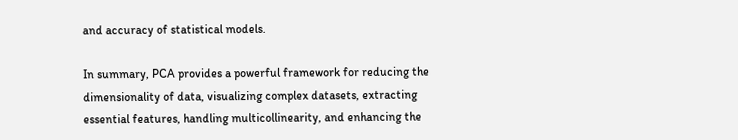and accuracy of statistical models.

In summary, PCA provides a powerful framework for reducing the dimensionality of data, visualizing complex datasets, extracting essential features, handling multicollinearity, and enhancing the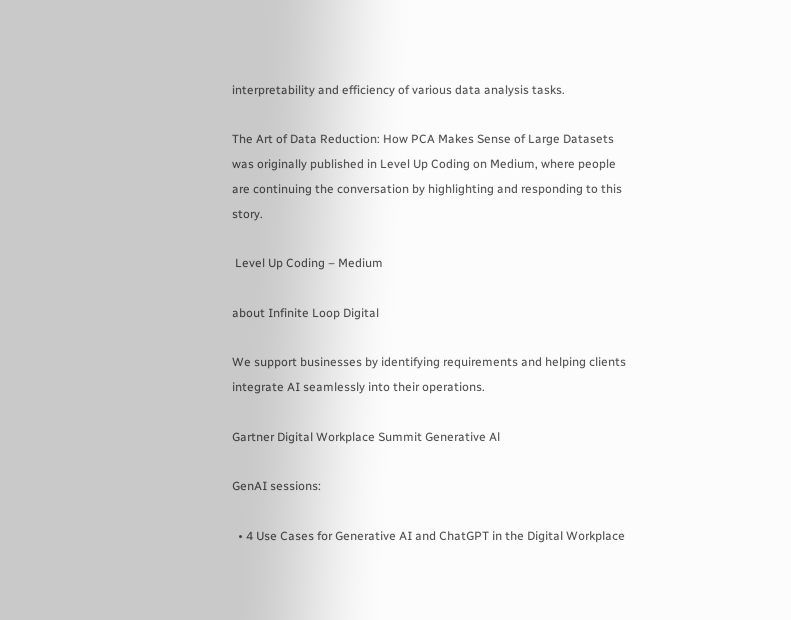interpretability and efficiency of various data analysis tasks.

The Art of Data Reduction: How PCA Makes Sense of Large Datasets was originally published in Level Up Coding on Medium, where people are continuing the conversation by highlighting and responding to this story.

 Level Up Coding – Medium

about Infinite Loop Digital

We support businesses by identifying requirements and helping clients integrate AI seamlessly into their operations.

Gartner Digital Workplace Summit Generative Al

GenAI sessions:

  • 4 Use Cases for Generative AI and ChatGPT in the Digital Workplace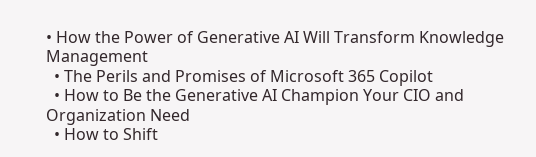• How the Power of Generative AI Will Transform Knowledge Management
  • The Perils and Promises of Microsoft 365 Copilot
  • How to Be the Generative AI Champion Your CIO and Organization Need
  • How to Shift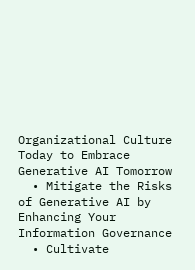Organizational Culture Today to Embrace Generative AI Tomorrow
  • Mitigate the Risks of Generative AI by Enhancing Your Information Governance
  • Cultivate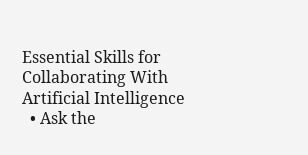Essential Skills for Collaborating With Artificial Intelligence
  • Ask the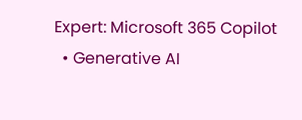Expert: Microsoft 365 Copilot
  • Generative AI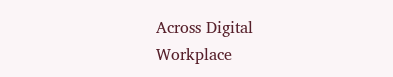Across Digital Workplace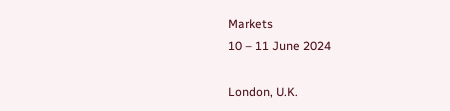Markets
10 – 11 June 2024

London, U.K.